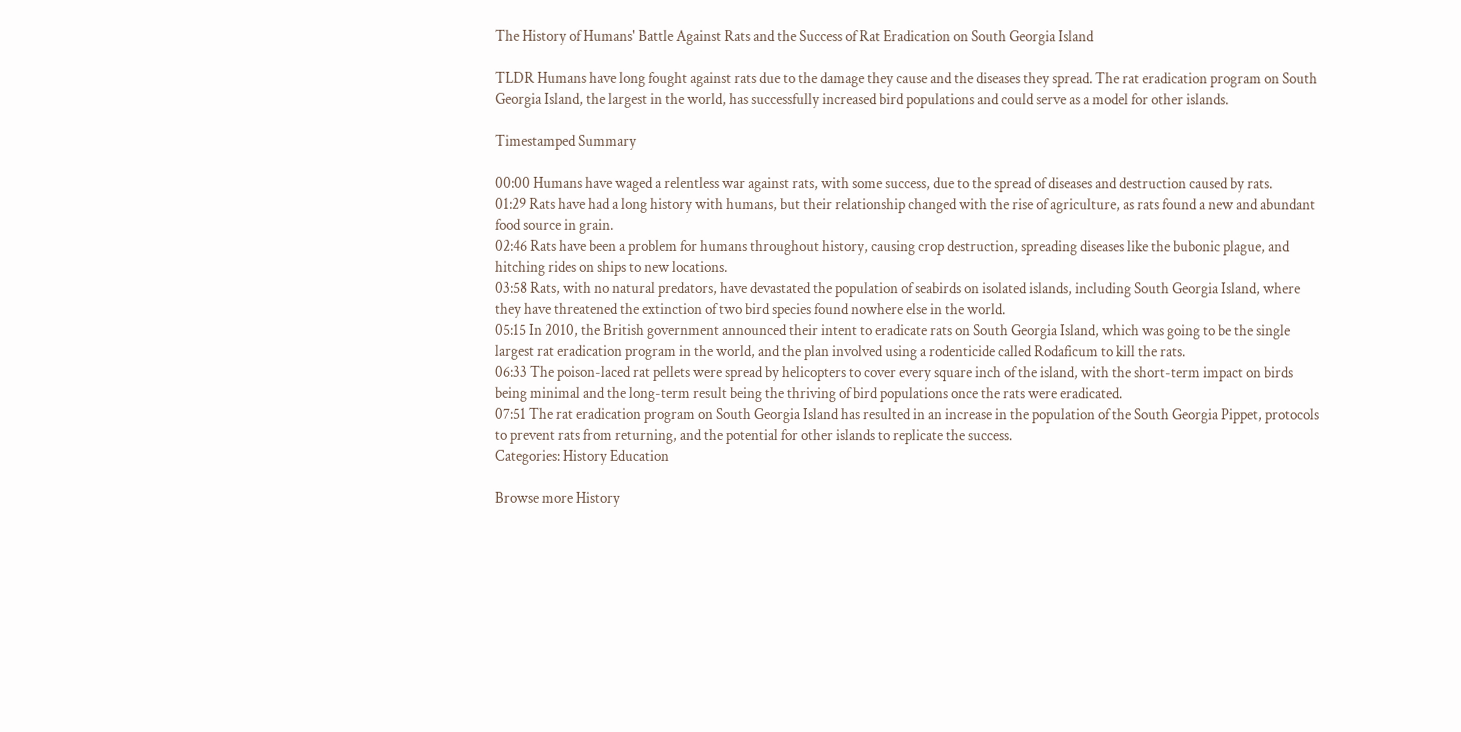The History of Humans' Battle Against Rats and the Success of Rat Eradication on South Georgia Island

TLDR Humans have long fought against rats due to the damage they cause and the diseases they spread. The rat eradication program on South Georgia Island, the largest in the world, has successfully increased bird populations and could serve as a model for other islands.

Timestamped Summary

00:00 Humans have waged a relentless war against rats, with some success, due to the spread of diseases and destruction caused by rats.
01:29 Rats have had a long history with humans, but their relationship changed with the rise of agriculture, as rats found a new and abundant food source in grain.
02:46 Rats have been a problem for humans throughout history, causing crop destruction, spreading diseases like the bubonic plague, and hitching rides on ships to new locations.
03:58 Rats, with no natural predators, have devastated the population of seabirds on isolated islands, including South Georgia Island, where they have threatened the extinction of two bird species found nowhere else in the world.
05:15 In 2010, the British government announced their intent to eradicate rats on South Georgia Island, which was going to be the single largest rat eradication program in the world, and the plan involved using a rodenticide called Rodaficum to kill the rats.
06:33 The poison-laced rat pellets were spread by helicopters to cover every square inch of the island, with the short-term impact on birds being minimal and the long-term result being the thriving of bird populations once the rats were eradicated.
07:51 The rat eradication program on South Georgia Island has resulted in an increase in the population of the South Georgia Pippet, protocols to prevent rats from returning, and the potential for other islands to replicate the success.
Categories: History Education

Browse more History